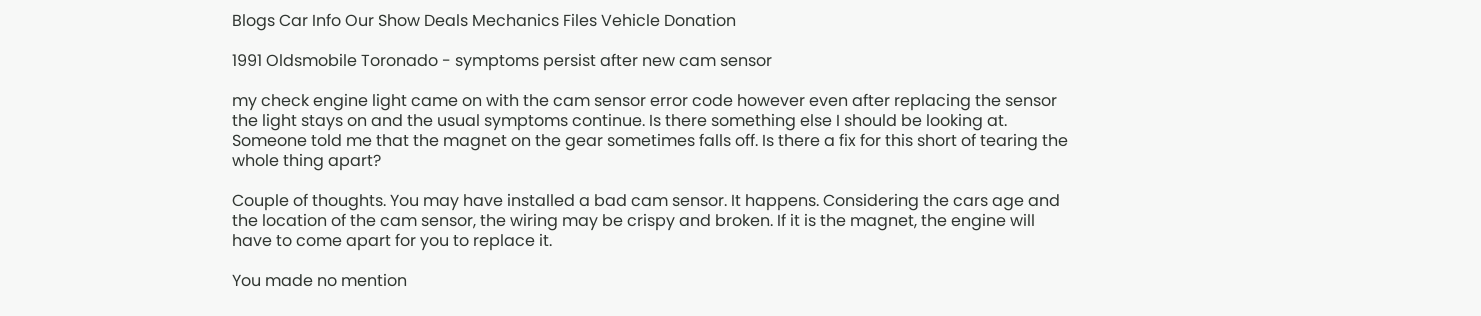Blogs Car Info Our Show Deals Mechanics Files Vehicle Donation

1991 Oldsmobile Toronado - symptoms persist after new cam sensor

my check engine light came on with the cam sensor error code however even after replacing the sensor the light stays on and the usual symptoms continue. Is there something else I should be looking at. Someone told me that the magnet on the gear sometimes falls off. Is there a fix for this short of tearing the whole thing apart?

Couple of thoughts. You may have installed a bad cam sensor. It happens. Considering the cars age and the location of the cam sensor, the wiring may be crispy and broken. If it is the magnet, the engine will have to come apart for you to replace it.

You made no mention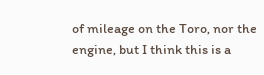of mileage on the Toro, nor the engine, but I think this is a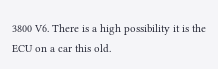3800 V6. There is a high possibility it is the ECU on a car this old.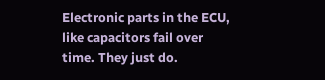Electronic parts in the ECU, like capacitors fail over time. They just do.